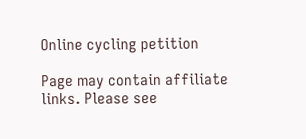Online cycling petition

Page may contain affiliate links. Please see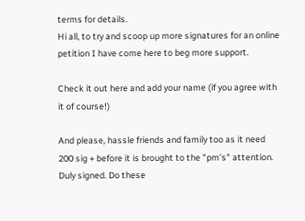terms for details.
Hi all, to try and scoop up more signatures for an online petition I have come here to beg more support.

Check it out here and add your name (if you agree with it of course!)

And please, hassle friends and family too as it need 200 sig + before it is brought to the "pm's" attention.
Duly signed. Do these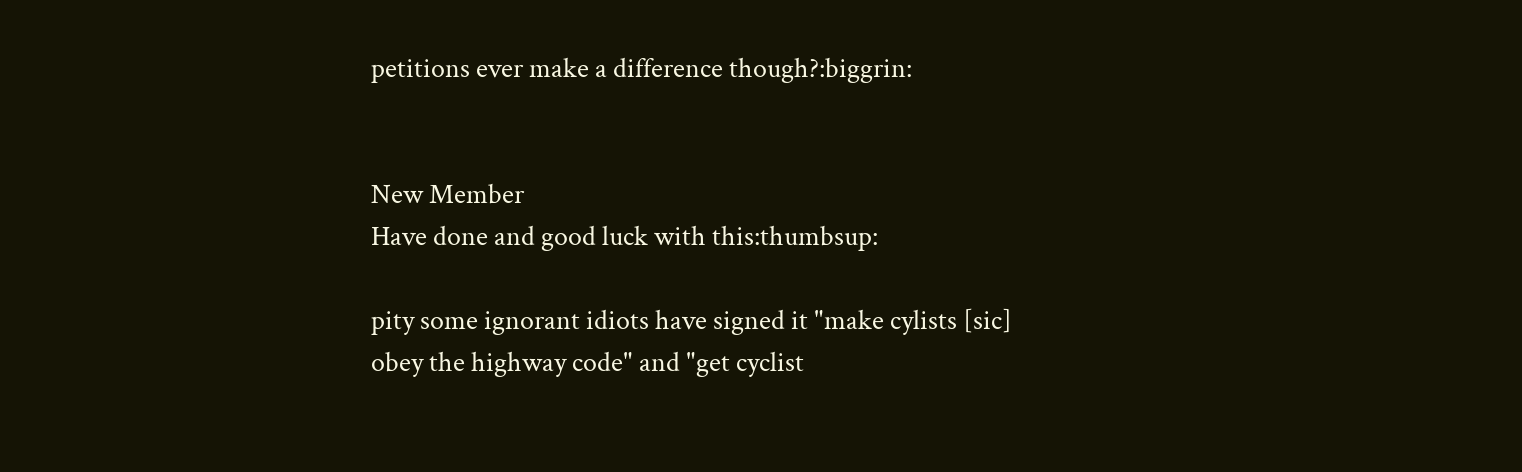petitions ever make a difference though?:biggrin:


New Member
Have done and good luck with this:thumbsup:

pity some ignorant idiots have signed it "make cylists [sic] obey the highway code" and "get cyclist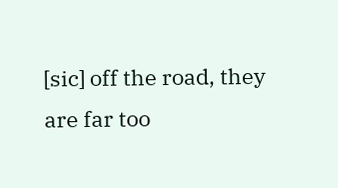[sic] off the road, they are far too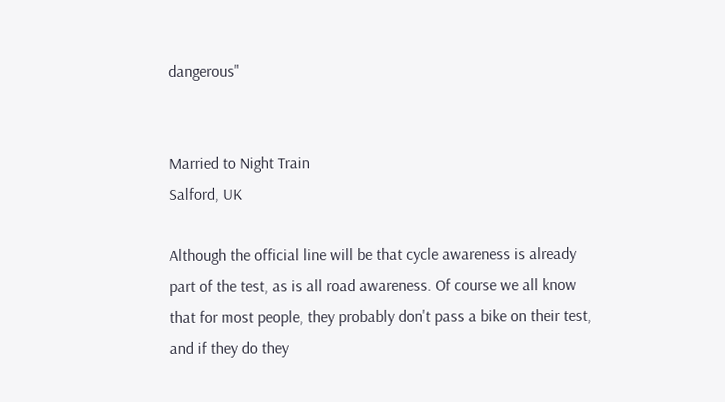dangerous"


Married to Night Train
Salford, UK

Although the official line will be that cycle awareness is already part of the test, as is all road awareness. Of course we all know that for most people, they probably don't pass a bike on their test, and if they do they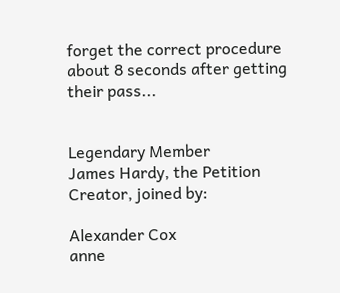forget the correct procedure about 8 seconds after getting their pass...


Legendary Member
James Hardy, the Petition Creator, joined by:

Alexander Cox
anne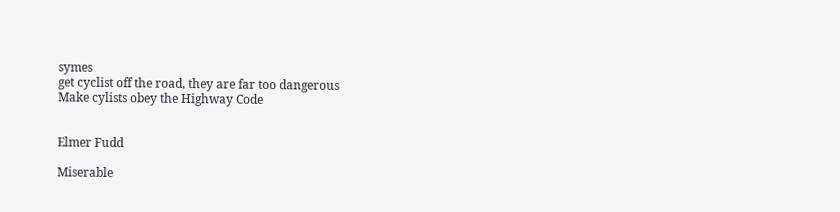symes
get cyclist off the road, they are far too dangerous
Make cylists obey the Highway Code


Elmer Fudd

Miserable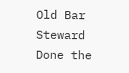Old Bar Steward
Done the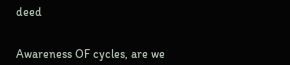deed


Awareness OF cycles, are we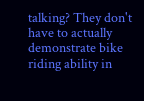talking? They don't have to actually demonstrate bike riding ability in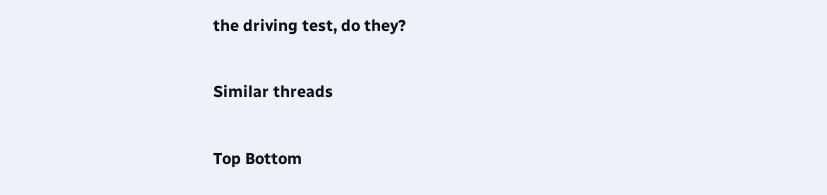the driving test, do they?

Similar threads

Top Bottom